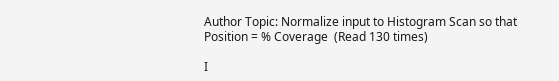Author Topic: Normalize input to Histogram Scan so that Position = % Coverage  (Read 130 times)

I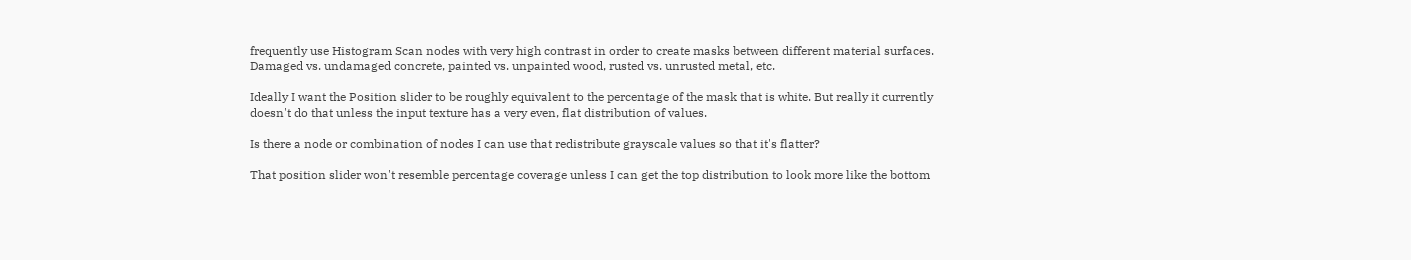frequently use Histogram Scan nodes with very high contrast in order to create masks between different material surfaces. Damaged vs. undamaged concrete, painted vs. unpainted wood, rusted vs. unrusted metal, etc.

Ideally I want the Position slider to be roughly equivalent to the percentage of the mask that is white. But really it currently doesn't do that unless the input texture has a very even, flat distribution of values.

Is there a node or combination of nodes I can use that redistribute grayscale values so that it's flatter?

That position slider won't resemble percentage coverage unless I can get the top distribution to look more like the bottom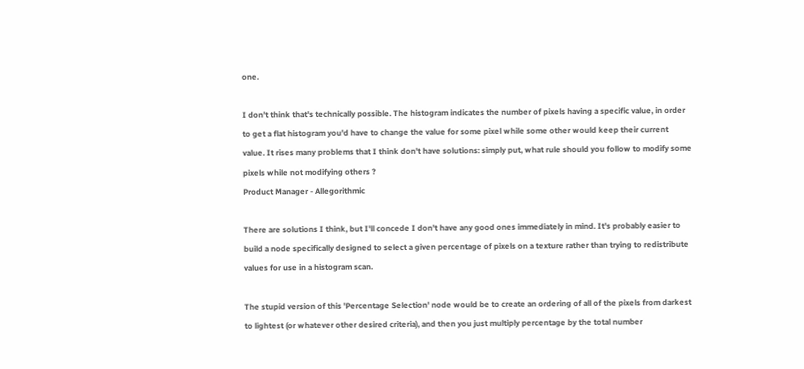one.

I don't think that's technically possible. The histogram indicates the number of pixels having a specific value, in order to get a flat histogram you'd have to change the value for some pixel while some other would keep their current value. It rises many problems that I think don't have solutions: simply put, what rule should you follow to modify some pixels while not modifying others ?
Product Manager - Allegorithmic

There are solutions I think, but I'll concede I don't have any good ones immediately in mind. It's probably easier to build a node specifically designed to select a given percentage of pixels on a texture rather than trying to redistribute values for use in a histogram scan.

The stupid version of this 'Percentage Selection' node would be to create an ordering of all of the pixels from darkest to lightest (or whatever other desired criteria), and then you just multiply percentage by the total number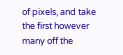of pixels, and take the first however many off the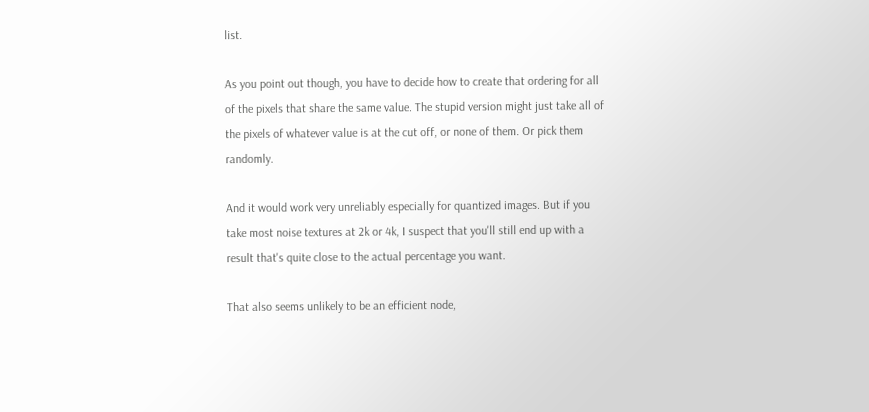list.

As you point out though, you have to decide how to create that ordering for all of the pixels that share the same value. The stupid version might just take all of the pixels of whatever value is at the cut off, or none of them. Or pick them randomly.

And it would work very unreliably especially for quantized images. But if you take most noise textures at 2k or 4k, I suspect that you'll still end up with a result that's quite close to the actual percentage you want.

That also seems unlikely to be an efficient node,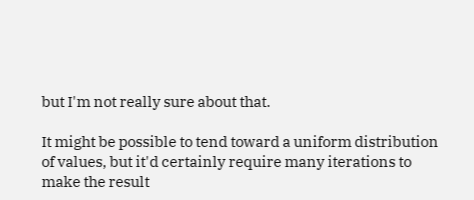but I'm not really sure about that.

It might be possible to tend toward a uniform distribution of values, but it'd certainly require many iterations to make the result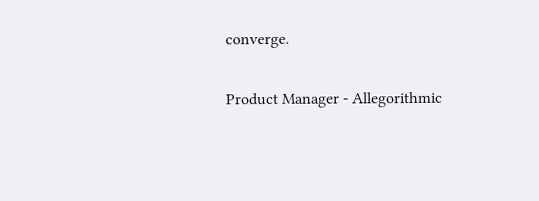converge.

Product Manager - Allegorithmic